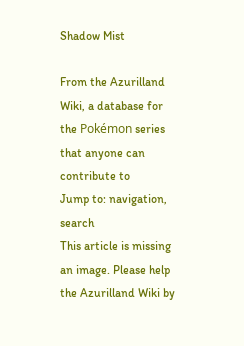Shadow Mist

From the Azurilland Wiki, a database for the Pokémon series that anyone can contribute to
Jump to: navigation, search
This article is missing an image. Please help the Azurilland Wiki by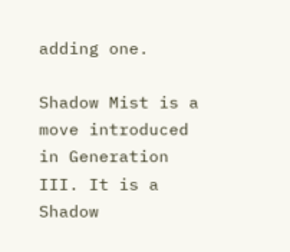adding one.

Shadow Mist is a move introduced in Generation III. It is a Shadow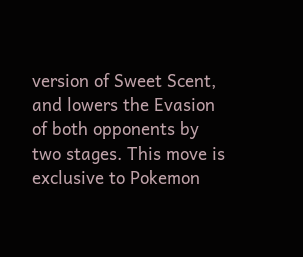version of Sweet Scent, and lowers the Evasion of both opponents by two stages. This move is exclusive to Pokemon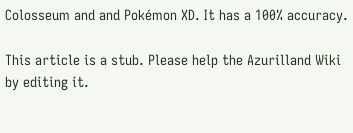Colosseum and and Pokémon XD. It has a 100% accuracy.

This article is a stub. Please help the Azurilland Wiki by editing it.